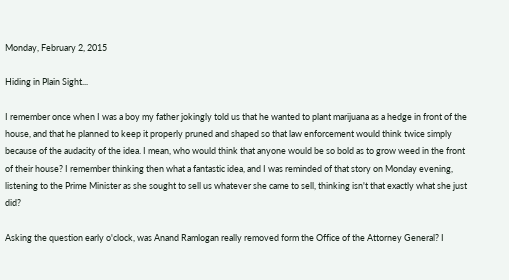Monday, February 2, 2015

Hiding in Plain Sight...

I remember once when I was a boy my father jokingly told us that he wanted to plant marijuana as a hedge in front of the house, and that he planned to keep it properly pruned and shaped so that law enforcement would think twice simply because of the audacity of the idea. I mean, who would think that anyone would be so bold as to grow weed in the front of their house? I remember thinking then what a fantastic idea, and I was reminded of that story on Monday evening, listening to the Prime Minister as she sought to sell us whatever she came to sell, thinking isn't that exactly what she just did?

Asking the question early o'clock, was Anand Ramlogan really removed form the Office of the Attorney General? I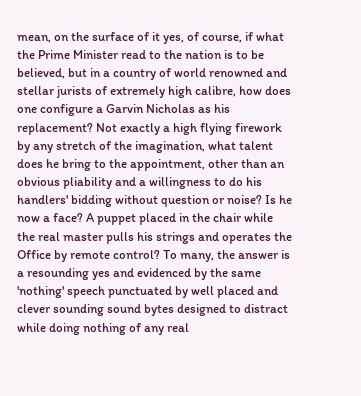mean, on the surface of it yes, of course, if what the Prime Minister read to the nation is to be believed, but in a country of world renowned and stellar jurists of extremely high calibre, how does one configure a Garvin Nicholas as his replacement? Not exactly a high flying firework by any stretch of the imagination, what talent does he bring to the appointment, other than an obvious pliability and a willingness to do his handlers' bidding without question or noise? Is he now a face? A puppet placed in the chair while the real master pulls his strings and operates the Office by remote control? To many, the answer is a resounding yes and evidenced by the same 'nothing' speech punctuated by well placed and clever sounding sound bytes designed to distract while doing nothing of any real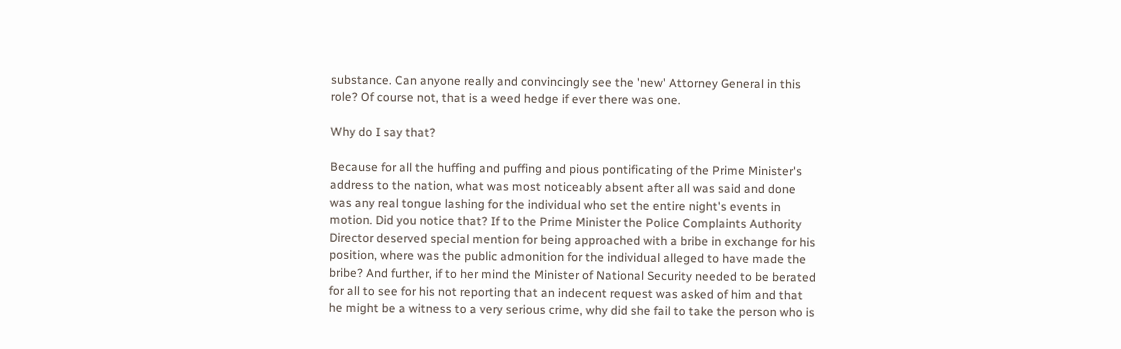substance. Can anyone really and convincingly see the 'new' Attorney General in this role? Of course not, that is a weed hedge if ever there was one.

Why do I say that?

Because for all the huffing and puffing and pious pontificating of the Prime Minister's address to the nation, what was most noticeably absent after all was said and done was any real tongue lashing for the individual who set the entire night's events in motion. Did you notice that? If to the Prime Minister the Police Complaints Authority Director deserved special mention for being approached with a bribe in exchange for his position, where was the public admonition for the individual alleged to have made the bribe? And further, if to her mind the Minister of National Security needed to be berated for all to see for his not reporting that an indecent request was asked of him and that he might be a witness to a very serious crime, why did she fail to take the person who is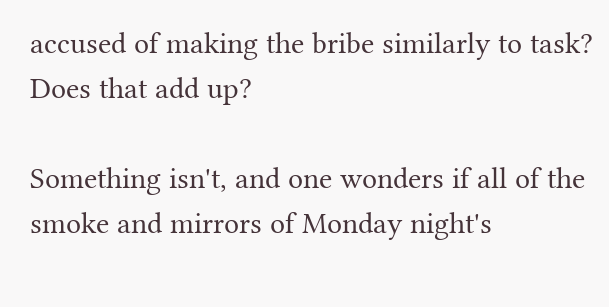accused of making the bribe similarly to task? Does that add up?

Something isn't, and one wonders if all of the smoke and mirrors of Monday night's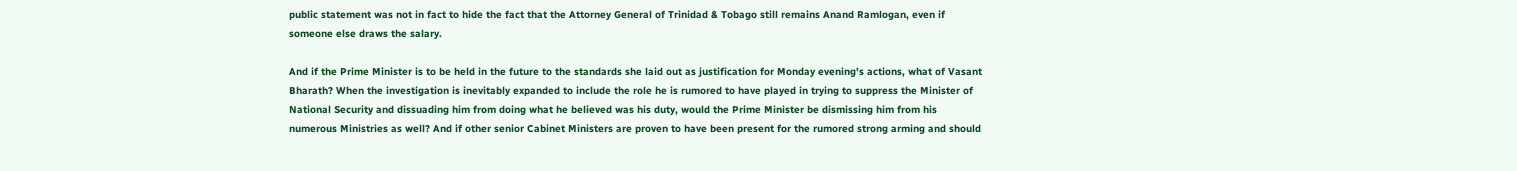public statement was not in fact to hide the fact that the Attorney General of Trinidad & Tobago still remains Anand Ramlogan, even if someone else draws the salary.

And if the Prime Minister is to be held in the future to the standards she laid out as justification for Monday evening's actions, what of Vasant Bharath? When the investigation is inevitably expanded to include the role he is rumored to have played in trying to suppress the Minister of National Security and dissuading him from doing what he believed was his duty, would the Prime Minister be dismissing him from his numerous Ministries as well? And if other senior Cabinet Ministers are proven to have been present for the rumored strong arming and should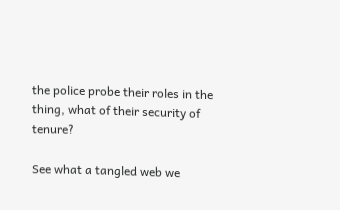the police probe their roles in the thing, what of their security of tenure?

See what a tangled web we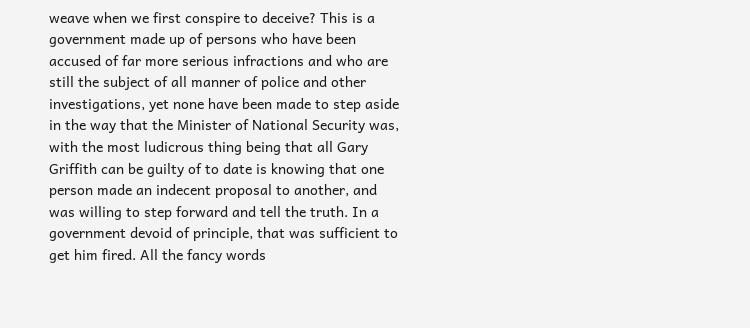weave when we first conspire to deceive? This is a government made up of persons who have been accused of far more serious infractions and who are still the subject of all manner of police and other investigations, yet none have been made to step aside in the way that the Minister of National Security was, with the most ludicrous thing being that all Gary Griffith can be guilty of to date is knowing that one person made an indecent proposal to another, and was willing to step forward and tell the truth. In a government devoid of principle, that was sufficient to get him fired. All the fancy words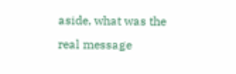aside, what was the real message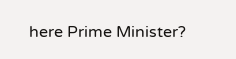here Prime Minister?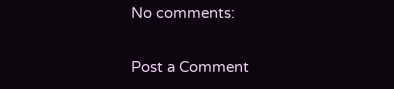No comments:

Post a Comment